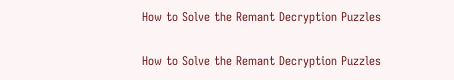How to Solve the Remant Decryption Puzzles

How to Solve the Remant Decryption Puzzles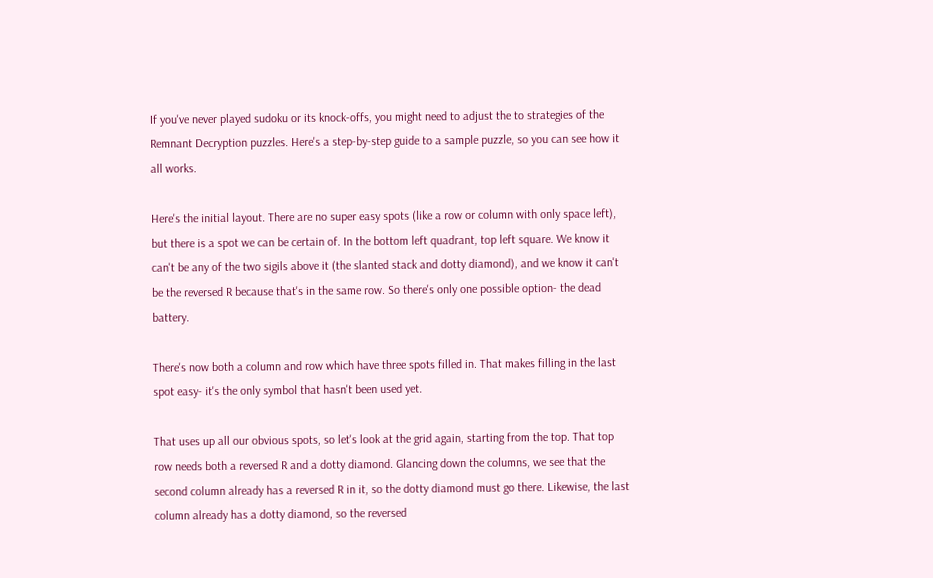If you've never played sudoku or its knock-offs, you might need to adjust the to strategies of the Remnant Decryption puzzles. Here's a step-by-step guide to a sample puzzle, so you can see how it all works.

Here's the initial layout. There are no super easy spots (like a row or column with only space left), but there is a spot we can be certain of. In the bottom left quadrant, top left square. We know it can't be any of the two sigils above it (the slanted stack and dotty diamond), and we know it can't be the reversed R because that's in the same row. So there's only one possible option- the dead battery.

There's now both a column and row which have three spots filled in. That makes filling in the last spot easy- it's the only symbol that hasn't been used yet.

That uses up all our obvious spots, so let's look at the grid again, starting from the top. That top row needs both a reversed R and a dotty diamond. Glancing down the columns, we see that the second column already has a reversed R in it, so the dotty diamond must go there. Likewise, the last column already has a dotty diamond, so the reversed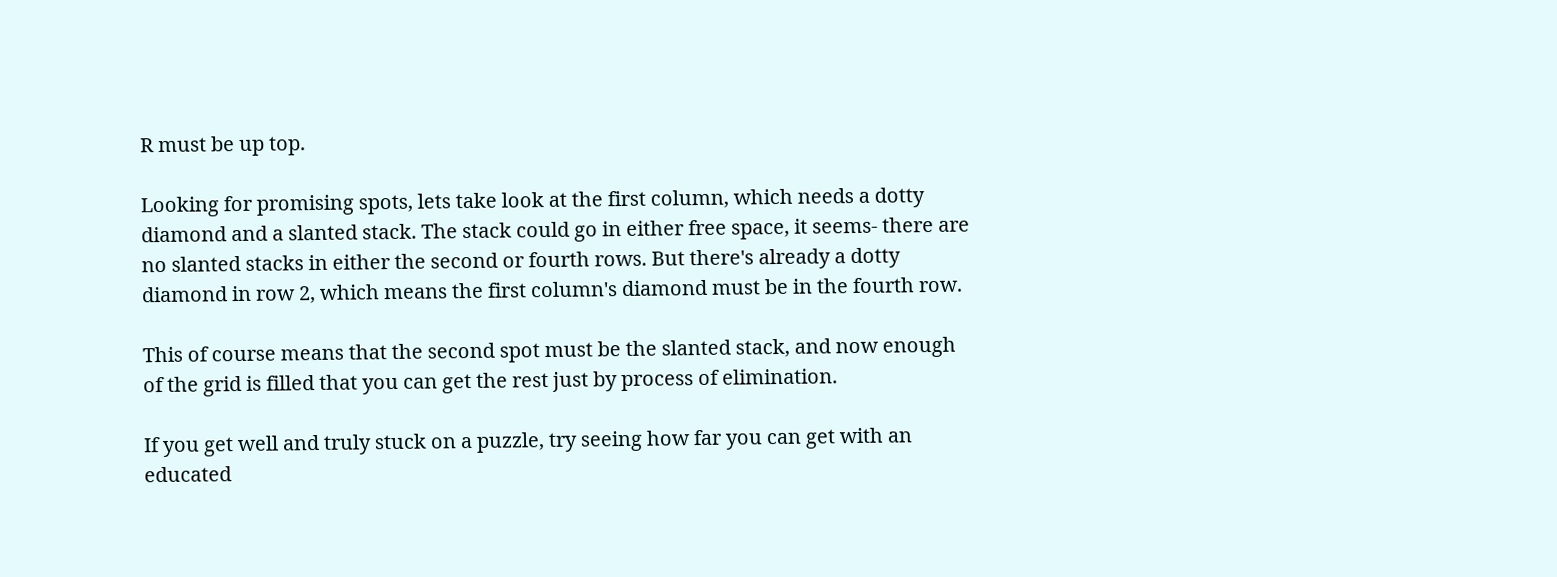R must be up top.

Looking for promising spots, lets take look at the first column, which needs a dotty diamond and a slanted stack. The stack could go in either free space, it seems- there are no slanted stacks in either the second or fourth rows. But there's already a dotty diamond in row 2, which means the first column's diamond must be in the fourth row.

This of course means that the second spot must be the slanted stack, and now enough of the grid is filled that you can get the rest just by process of elimination.

If you get well and truly stuck on a puzzle, try seeing how far you can get with an educated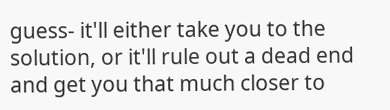guess- it'll either take you to the solution, or it'll rule out a dead end and get you that much closer to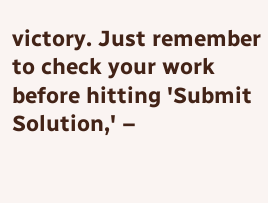victory. Just remember to check your work before hitting 'Submit Solution,' –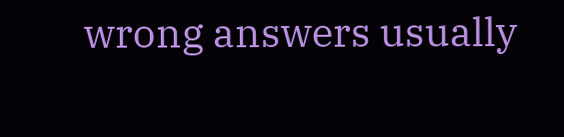wrong answers usually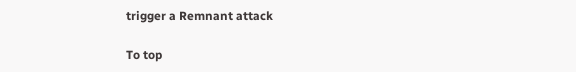trigger a Remnant attack

To top